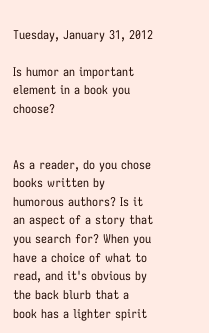Tuesday, January 31, 2012

Is humor an important element in a book you choose?


As a reader, do you chose books written by humorous authors? Is it an aspect of a story that you search for? When you have a choice of what to read, and it's obvious by the back blurb that a book has a lighter spirit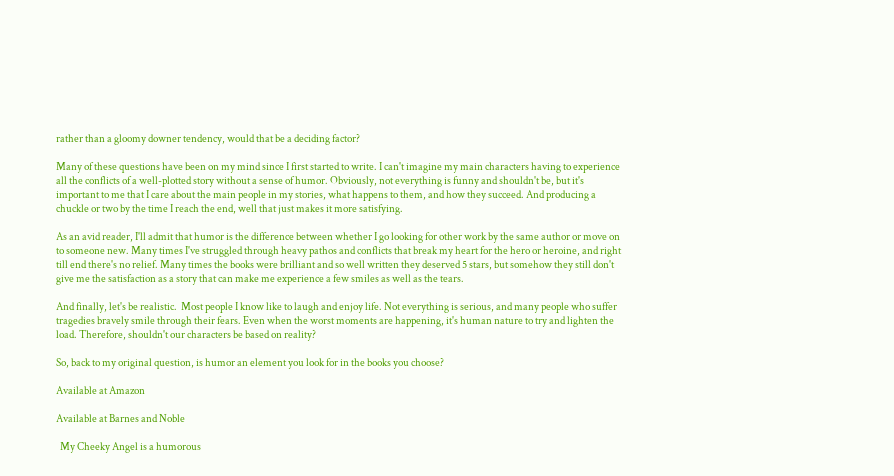rather than a gloomy downer tendency, would that be a deciding factor?

Many of these questions have been on my mind since I first started to write. I can't imagine my main characters having to experience all the conflicts of a well-plotted story without a sense of humor. Obviously, not everything is funny and shouldn't be, but it's important to me that I care about the main people in my stories, what happens to them, and how they succeed. And producing a chuckle or two by the time I reach the end, well that just makes it more satisfying.

As an avid reader, I'll admit that humor is the difference between whether I go looking for other work by the same author or move on to someone new. Many times I've struggled through heavy pathos and conflicts that break my heart for the hero or heroine, and right till end there's no relief. Many times the books were brilliant and so well written they deserved 5 stars, but somehow they still don't give me the satisfaction as a story that can make me experience a few smiles as well as the tears.

And finally, let's be realistic.  Most people I know like to laugh and enjoy life. Not everything is serious, and many people who suffer tragedies bravely smile through their fears. Even when the worst moments are happening, it's human nature to try and lighten the load. Therefore, shouldn't our characters be based on reality?

So, back to my original question, is humor an element you look for in the books you choose?

Available at Amazon

Available at Barnes and Noble

  My Cheeky Angel is a humorous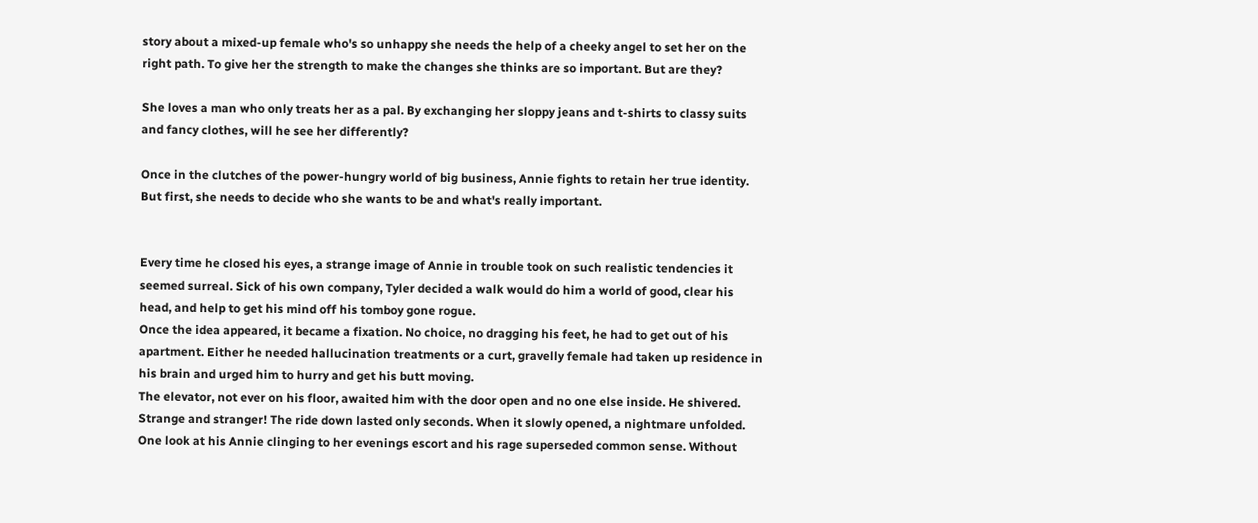story about a mixed-up female who's so unhappy she needs the help of a cheeky angel to set her on the right path. To give her the strength to make the changes she thinks are so important. But are they?

She loves a man who only treats her as a pal. By exchanging her sloppy jeans and t-shirts to classy suits and fancy clothes, will he see her differently?

Once in the clutches of the power-hungry world of big business, Annie fights to retain her true identity. But first, she needs to decide who she wants to be and what's really important.


Every time he closed his eyes, a strange image of Annie in trouble took on such realistic tendencies it seemed surreal. Sick of his own company, Tyler decided a walk would do him a world of good, clear his head, and help to get his mind off his tomboy gone rogue.
Once the idea appeared, it became a fixation. No choice, no dragging his feet, he had to get out of his apartment. Either he needed hallucination treatments or a curt, gravelly female had taken up residence in his brain and urged him to hurry and get his butt moving.
The elevator, not ever on his floor, awaited him with the door open and no one else inside. He shivered. Strange and stranger! The ride down lasted only seconds. When it slowly opened, a nightmare unfolded. One look at his Annie clinging to her evenings escort and his rage superseded common sense. Without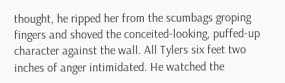thought, he ripped her from the scumbags groping fingers and shoved the conceited-looking, puffed-up character against the wall. All Tylers six feet two inches of anger intimidated. He watched the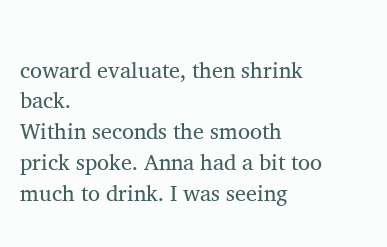coward evaluate, then shrink back.
Within seconds the smooth prick spoke. Anna had a bit too much to drink. I was seeing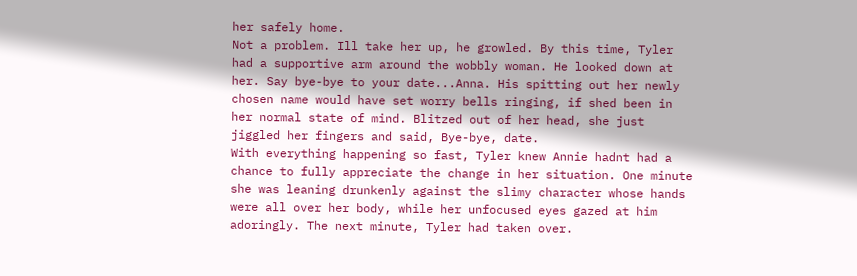her safely home.
Not a problem. Ill take her up, he growled. By this time, Tyler had a supportive arm around the wobbly woman. He looked down at her. Say bye-bye to your date...Anna. His spitting out her newly chosen name would have set worry bells ringing, if shed been in her normal state of mind. Blitzed out of her head, she just jiggled her fingers and said, Bye-bye, date.
With everything happening so fast, Tyler knew Annie hadnt had a chance to fully appreciate the change in her situation. One minute she was leaning drunkenly against the slimy character whose hands were all over her body, while her unfocused eyes gazed at him adoringly. The next minute, Tyler had taken over.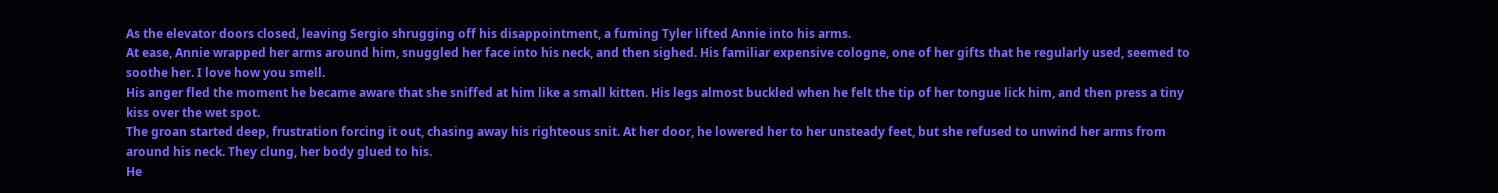As the elevator doors closed, leaving Sergio shrugging off his disappointment, a fuming Tyler lifted Annie into his arms.
At ease, Annie wrapped her arms around him, snuggled her face into his neck, and then sighed. His familiar expensive cologne, one of her gifts that he regularly used, seemed to soothe her. I love how you smell.
His anger fled the moment he became aware that she sniffed at him like a small kitten. His legs almost buckled when he felt the tip of her tongue lick him, and then press a tiny kiss over the wet spot.
The groan started deep, frustration forcing it out, chasing away his righteous snit. At her door, he lowered her to her unsteady feet, but she refused to unwind her arms from around his neck. They clung, her body glued to his.
He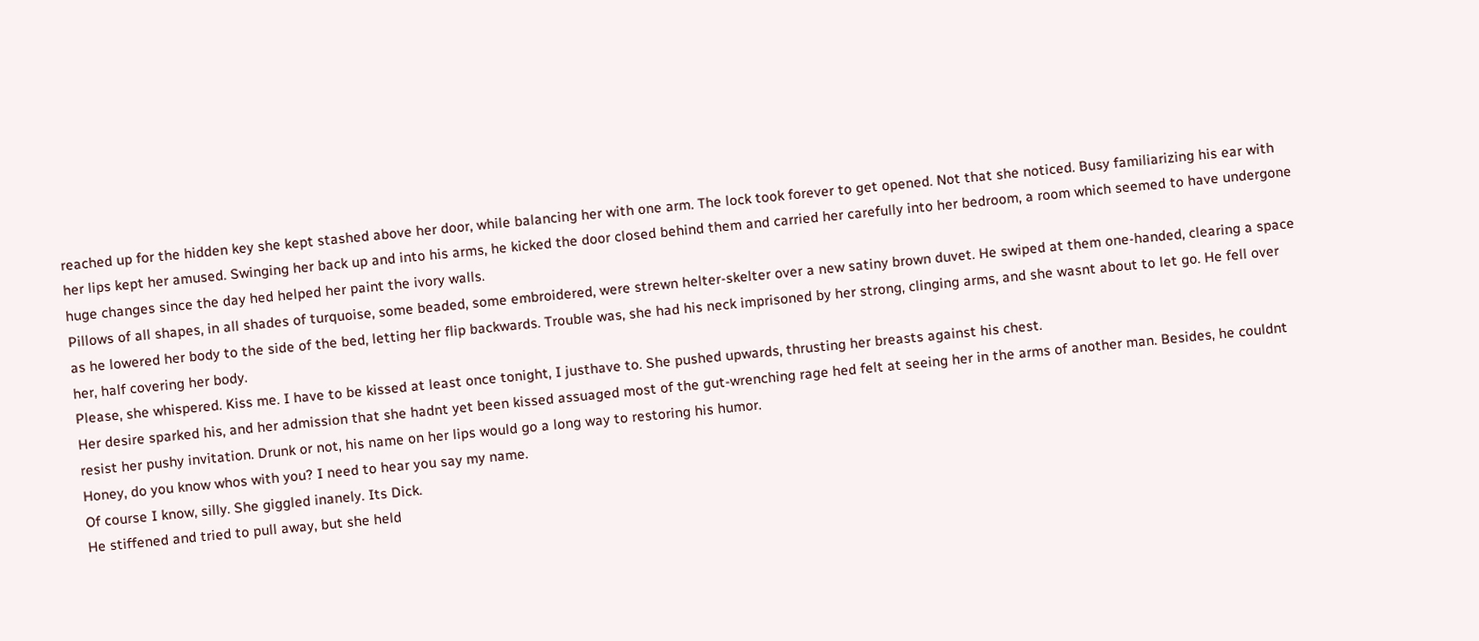reached up for the hidden key she kept stashed above her door, while balancing her with one arm. The lock took forever to get opened. Not that she noticed. Busy familiarizing his ear with her lips kept her amused. Swinging her back up and into his arms, he kicked the door closed behind them and carried her carefully into her bedroom, a room which seemed to have undergone huge changes since the day hed helped her paint the ivory walls.
Pillows of all shapes, in all shades of turquoise, some beaded, some embroidered, were strewn helter-skelter over a new satiny brown duvet. He swiped at them one-handed, clearing a space as he lowered her body to the side of the bed, letting her flip backwards. Trouble was, she had his neck imprisoned by her strong, clinging arms, and she wasnt about to let go. He fell over her, half covering her body.
Please, she whispered. Kiss me. I have to be kissed at least once tonight, I justhave to. She pushed upwards, thrusting her breasts against his chest.
Her desire sparked his, and her admission that she hadnt yet been kissed assuaged most of the gut-wrenching rage hed felt at seeing her in the arms of another man. Besides, he couldnt resist her pushy invitation. Drunk or not, his name on her lips would go a long way to restoring his humor.
Honey, do you know whos with you? I need to hear you say my name.
Of course I know, silly. She giggled inanely. Its Dick.
He stiffened and tried to pull away, but she held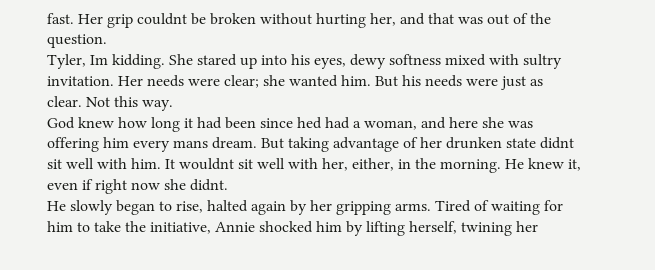fast. Her grip couldnt be broken without hurting her, and that was out of the question.
Tyler, Im kidding. She stared up into his eyes, dewy softness mixed with sultry invitation. Her needs were clear; she wanted him. But his needs were just as clear. Not this way.
God knew how long it had been since hed had a woman, and here she was offering him every mans dream. But taking advantage of her drunken state didnt sit well with him. It wouldnt sit well with her, either, in the morning. He knew it, even if right now she didnt.
He slowly began to rise, halted again by her gripping arms. Tired of waiting for him to take the initiative, Annie shocked him by lifting herself, twining her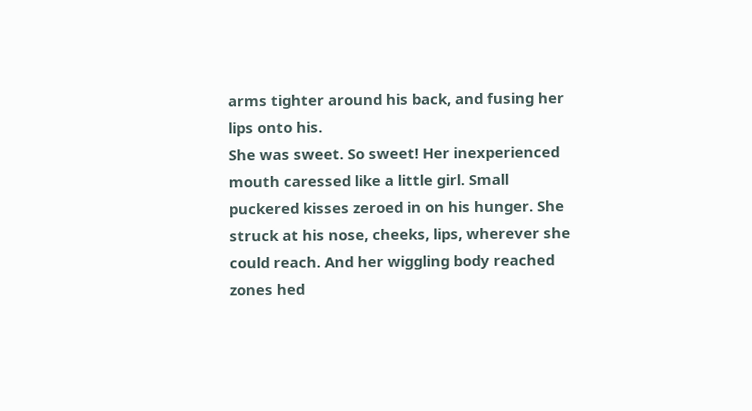arms tighter around his back, and fusing her lips onto his.
She was sweet. So sweet! Her inexperienced mouth caressed like a little girl. Small puckered kisses zeroed in on his hunger. She struck at his nose, cheeks, lips, wherever she could reach. And her wiggling body reached zones hed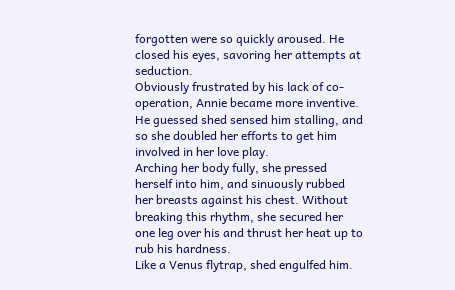forgotten were so quickly aroused. He closed his eyes, savoring her attempts at seduction.
Obviously frustrated by his lack of co-operation, Annie became more inventive. He guessed shed sensed him stalling, and so she doubled her efforts to get him involved in her love play.
Arching her body fully, she pressed herself into him, and sinuously rubbed her breasts against his chest. Without breaking this rhythm, she secured her one leg over his and thrust her heat up to rub his hardness.
Like a Venus flytrap, shed engulfed him.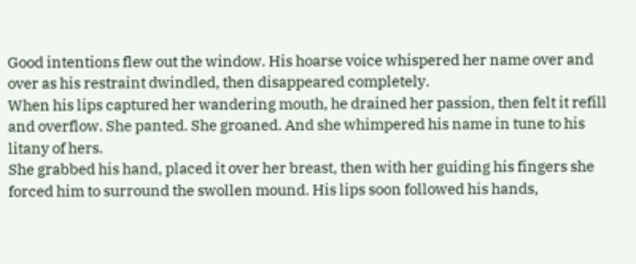Good intentions flew out the window. His hoarse voice whispered her name over and over as his restraint dwindled, then disappeared completely.
When his lips captured her wandering mouth, he drained her passion, then felt it refill and overflow. She panted. She groaned. And she whimpered his name in tune to his litany of hers.
She grabbed his hand, placed it over her breast, then with her guiding his fingers she forced him to surround the swollen mound. His lips soon followed his hands,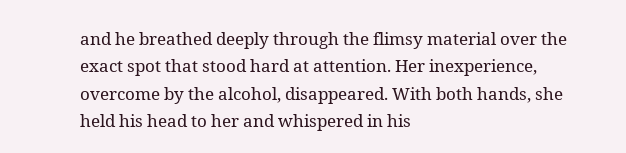and he breathed deeply through the flimsy material over the exact spot that stood hard at attention. Her inexperience, overcome by the alcohol, disappeared. With both hands, she held his head to her and whispered in his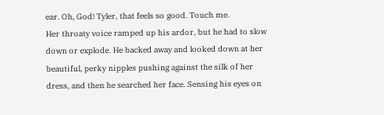ear. Oh, God! Tyler, that feels so good. Touch me.
Her throaty voice ramped up his ardor, but he had to slow down or explode. He backed away and looked down at her beautiful, perky nipples pushing against the silk of her dress, and then he searched her face. Sensing his eyes on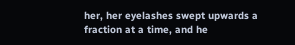her, her eyelashes swept upwards a fraction at a time, and he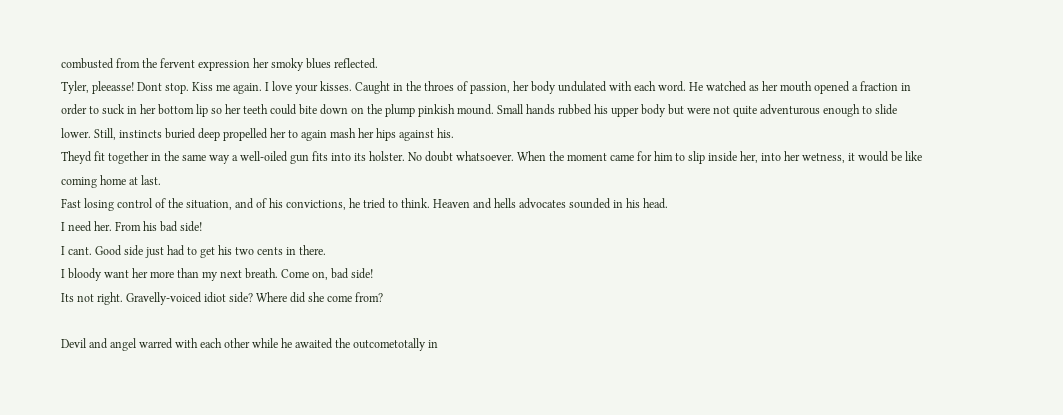combusted from the fervent expression her smoky blues reflected.
Tyler, pleeasse! Dont stop. Kiss me again. I love your kisses. Caught in the throes of passion, her body undulated with each word. He watched as her mouth opened a fraction in order to suck in her bottom lip so her teeth could bite down on the plump pinkish mound. Small hands rubbed his upper body but were not quite adventurous enough to slide lower. Still, instincts buried deep propelled her to again mash her hips against his.
Theyd fit together in the same way a well-oiled gun fits into its holster. No doubt whatsoever. When the moment came for him to slip inside her, into her wetness, it would be like coming home at last.
Fast losing control of the situation, and of his convictions, he tried to think. Heaven and hells advocates sounded in his head.
I need her. From his bad side!
I cant. Good side just had to get his two cents in there.
I bloody want her more than my next breath. Come on, bad side!
Its not right. Gravelly-voiced idiot side? Where did she come from?

Devil and angel warred with each other while he awaited the outcometotally in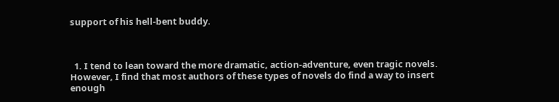support of his hell-bent buddy.



  1. I tend to lean toward the more dramatic, action-adventure, even tragic novels. However, I find that most authors of these types of novels do find a way to insert enough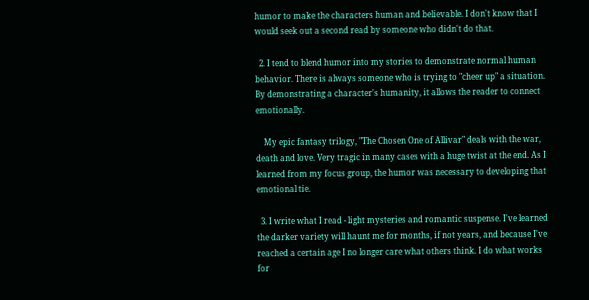humor to make the characters human and believable. I don't know that I would seek out a second read by someone who didn't do that.

  2. I tend to blend humor into my stories to demonstrate normal human behavior. There is always someone who is trying to "cheer up" a situation. By demonstrating a character's humanity, it allows the reader to connect emotionally.

    My epic fantasy trilogy, "The Chosen One of Allivar" deals with the war, death and love. Very tragic in many cases with a huge twist at the end. As I learned from my focus group, the humor was necessary to developing that emotional tie.

  3. I write what I read - light mysteries and romantic suspense. I've learned the darker variety will haunt me for months, if not years, and because I've reached a certain age I no longer care what others think. I do what works for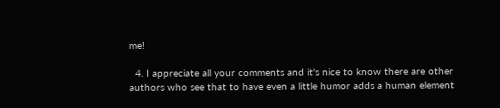me!

  4. I appreciate all your comments and it's nice to know there are other authors who see that to have even a little humor adds a human element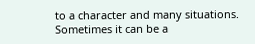to a character and many situations. Sometimes it can be a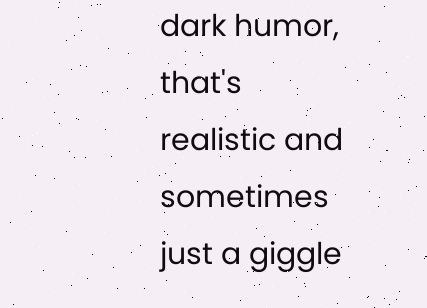dark humor, that's realistic and sometimes just a giggle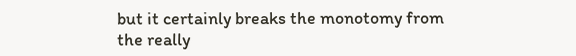but it certainly breaks the monotomy from the really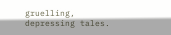gruelling, depressing tales.